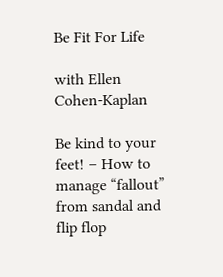Be Fit For Life

with Ellen Cohen-Kaplan

Be kind to your feet! – How to manage “fallout” from sandal and flip flop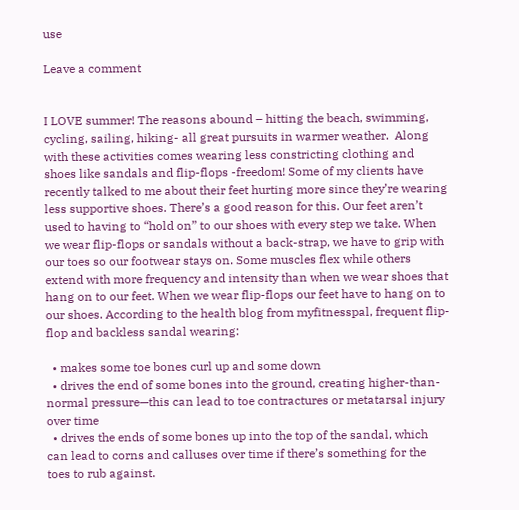use

Leave a comment


I LOVE summer! The reasons abound – hitting the beach, swimming, cycling, sailing, hiking- all great pursuits in warmer weather.  Along with these activities comes wearing less constricting clothing and shoes like sandals and flip-flops -freedom! Some of my clients have recently talked to me about their feet hurting more since they’re wearing less supportive shoes. There’s a good reason for this. Our feet aren’t used to having to “hold on” to our shoes with every step we take. When we wear flip-flops or sandals without a back-strap, we have to grip with our toes so our footwear stays on. Some muscles flex while others extend with more frequency and intensity than when we wear shoes that hang on to our feet. When we wear flip-flops our feet have to hang on to our shoes. According to the health blog from myfitnesspal, frequent flip-flop and backless sandal wearing:

  • makes some toe bones curl up and some down
  • drives the end of some bones into the ground, creating higher-than-normal pressure—this can lead to toe contractures or metatarsal injury over time
  • drives the ends of some bones up into the top of the sandal, which can lead to corns and calluses over time if there’s something for the toes to rub against.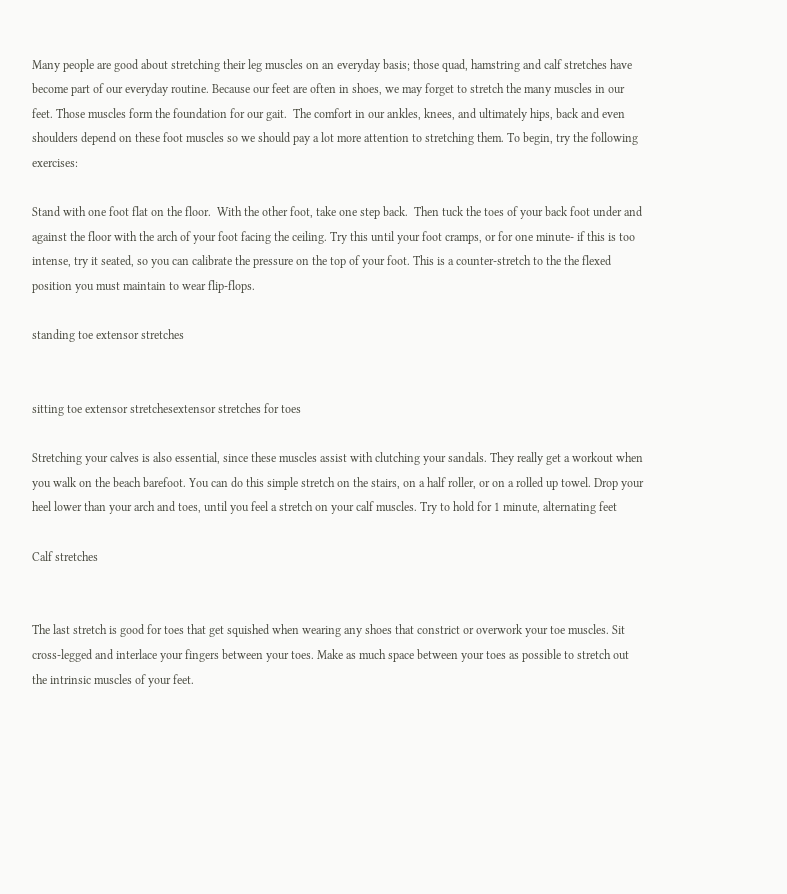Many people are good about stretching their leg muscles on an everyday basis; those quad, hamstring and calf stretches have become part of our everyday routine. Because our feet are often in shoes, we may forget to stretch the many muscles in our feet. Those muscles form the foundation for our gait.  The comfort in our ankles, knees, and ultimately hips, back and even shoulders depend on these foot muscles so we should pay a lot more attention to stretching them. To begin, try the following exercises:

Stand with one foot flat on the floor.  With the other foot, take one step back.  Then tuck the toes of your back foot under and against the floor with the arch of your foot facing the ceiling. Try this until your foot cramps, or for one minute- if this is too intense, try it seated, so you can calibrate the pressure on the top of your foot. This is a counter-stretch to the the flexed position you must maintain to wear flip-flops.

standing toe extensor stretches


sitting toe extensor stretchesextensor stretches for toes

Stretching your calves is also essential, since these muscles assist with clutching your sandals. They really get a workout when you walk on the beach barefoot. You can do this simple stretch on the stairs, on a half roller, or on a rolled up towel. Drop your heel lower than your arch and toes, until you feel a stretch on your calf muscles. Try to hold for 1 minute, alternating feet

Calf stretches


The last stretch is good for toes that get squished when wearing any shoes that constrict or overwork your toe muscles. Sit cross-legged and interlace your fingers between your toes. Make as much space between your toes as possible to stretch out the intrinsic muscles of your feet.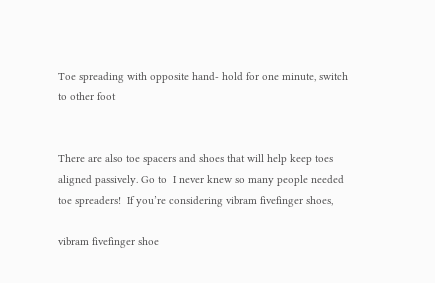Toe spreading with opposite hand- hold for one minute, switch to other foot


There are also toe spacers and shoes that will help keep toes aligned passively. Go to  I never knew so many people needed toe spreaders!  If you’re considering vibram fivefinger shoes,

vibram fivefinger shoe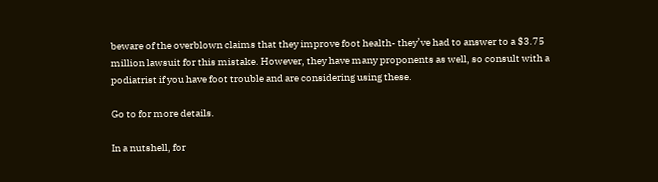beware of the overblown claims that they improve foot health- they’ve had to answer to a $3.75 million lawsuit for this mistake. However, they have many proponents as well, so consult with a podiatrist if you have foot trouble and are considering using these.

Go to for more details.

In a nutshell, for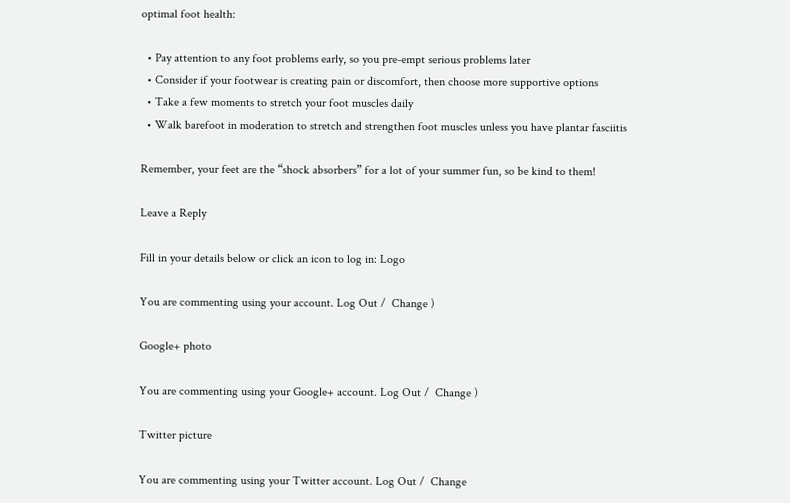optimal foot health:

  • Pay attention to any foot problems early, so you pre-empt serious problems later
  • Consider if your footwear is creating pain or discomfort, then choose more supportive options
  • Take a few moments to stretch your foot muscles daily
  • Walk barefoot in moderation to stretch and strengthen foot muscles unless you have plantar fasciitis

Remember, your feet are the “shock absorbers” for a lot of your summer fun, so be kind to them!

Leave a Reply

Fill in your details below or click an icon to log in: Logo

You are commenting using your account. Log Out /  Change )

Google+ photo

You are commenting using your Google+ account. Log Out /  Change )

Twitter picture

You are commenting using your Twitter account. Log Out /  Change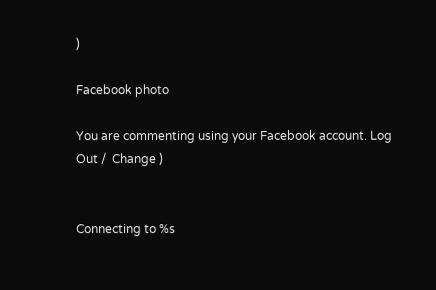)

Facebook photo

You are commenting using your Facebook account. Log Out /  Change )


Connecting to %s